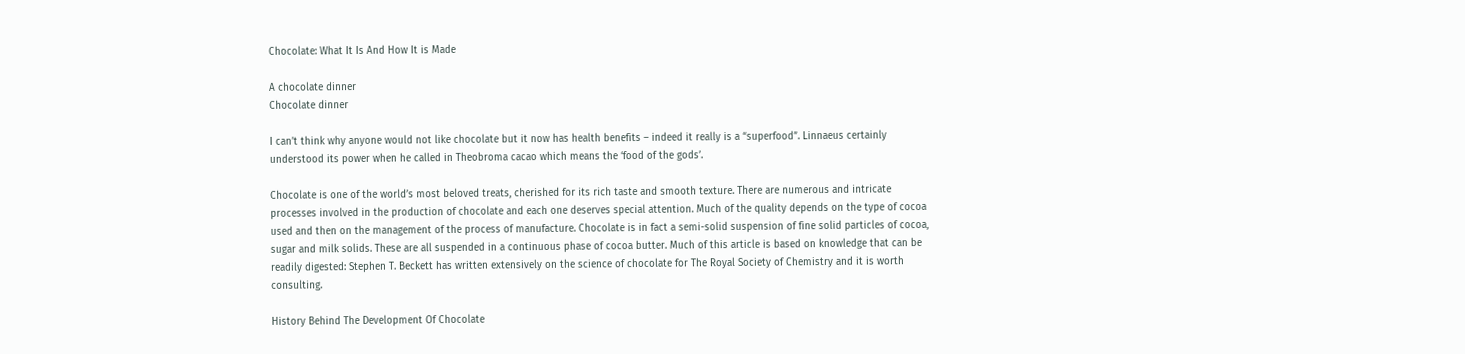Chocolate: What It Is And How It is Made

A chocolate dinner
Chocolate dinner

I can’t think why anyone would not like chocolate but it now has health benefits – indeed it really is a “superfood”. Linnaeus certainly understood its power when he called in Theobroma cacao which means the ‘food of the gods’.

Chocolate is one of the world’s most beloved treats, cherished for its rich taste and smooth texture. There are numerous and intricate processes involved in the production of chocolate and each one deserves special attention. Much of the quality depends on the type of cocoa used and then on the management of the process of manufacture. Chocolate is in fact a semi-solid suspension of fine solid particles of cocoa, sugar and milk solids. These are all suspended in a continuous phase of cocoa butter. Much of this article is based on knowledge that can be readily digested: Stephen T. Beckett has written extensively on the science of chocolate for The Royal Society of Chemistry and it is worth consulting.

History Behind The Development Of Chocolate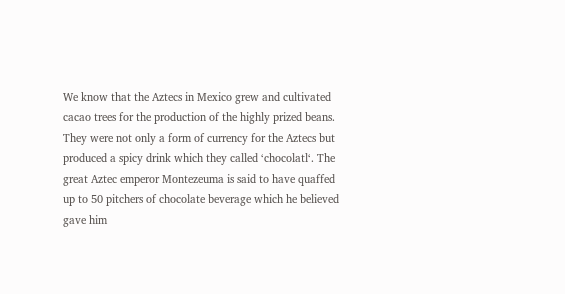We know that the Aztecs in Mexico grew and cultivated cacao trees for the production of the highly prized beans. They were not only a form of currency for the Aztecs but produced a spicy drink which they called ‘chocolatl‘. The great Aztec emperor Montezeuma is said to have quaffed up to 50 pitchers of chocolate beverage which he believed gave him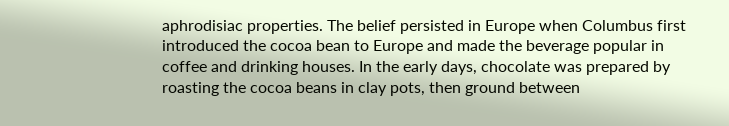aphrodisiac properties. The belief persisted in Europe when Columbus first introduced the cocoa bean to Europe and made the beverage popular in coffee and drinking houses. In the early days, chocolate was prepared by roasting the cocoa beans in clay pots, then ground between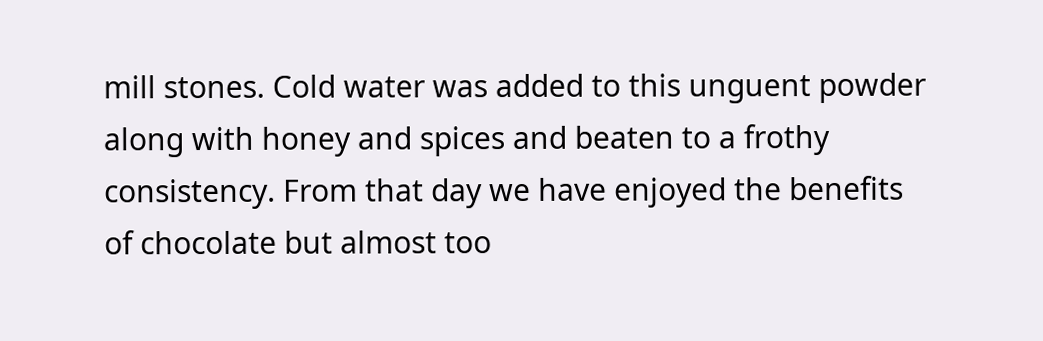mill stones. Cold water was added to this unguent powder along with honey and spices and beaten to a frothy consistency. From that day we have enjoyed the benefits of chocolate but almost too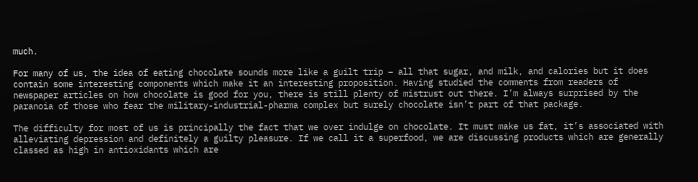much.

For many of us, the idea of eating chocolate sounds more like a guilt trip – all that sugar, and milk, and calories but it does contain some interesting components which make it an interesting proposition. Having studied the comments from readers of newspaper articles on how chocolate is good for you, there is still plenty of mistrust out there. I’m always surprised by the paranoia of those who fear the military-industrial-pharma complex but surely chocolate isn’t part of that package.

The difficulty for most of us is principally the fact that we over indulge on chocolate. It must make us fat, it’s associated with alleviating depression and definitely a guilty pleasure. If we call it a superfood, we are discussing products which are generally classed as high in antioxidants which are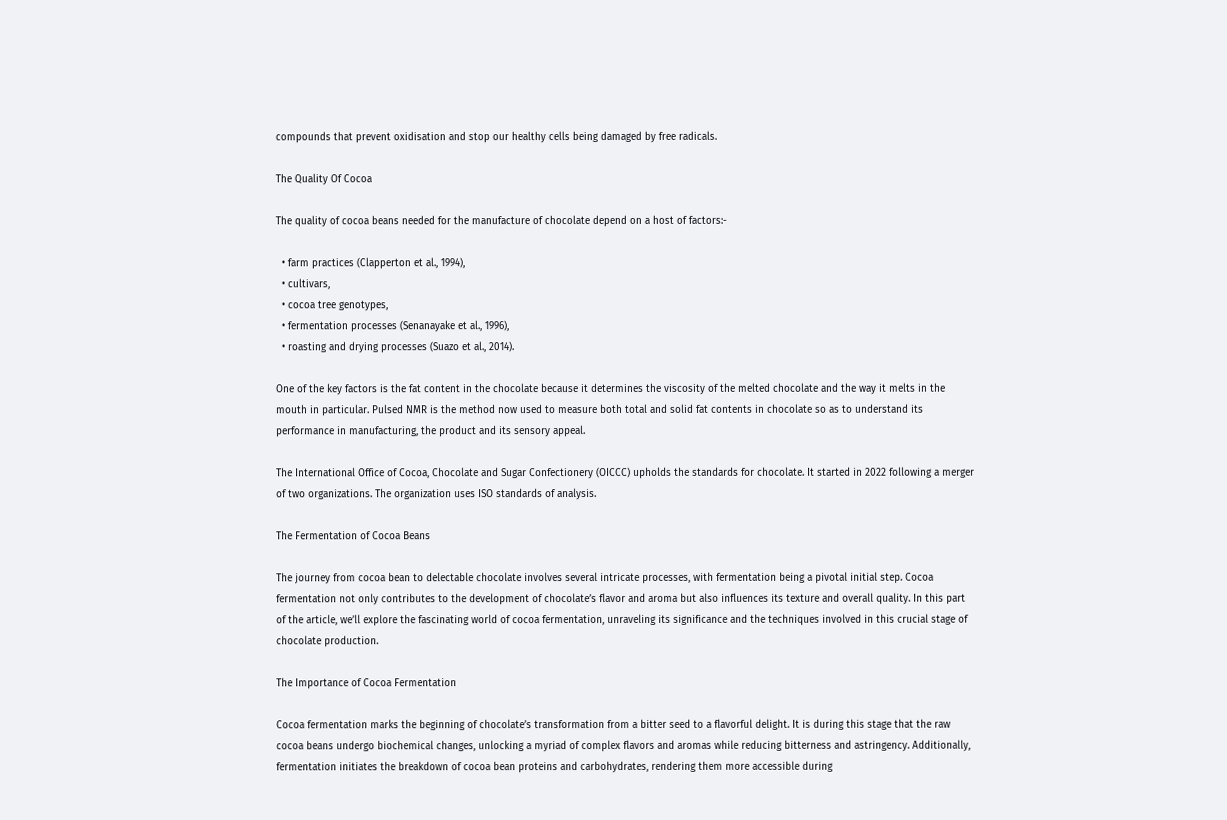compounds that prevent oxidisation and stop our healthy cells being damaged by free radicals.

The Quality Of Cocoa

The quality of cocoa beans needed for the manufacture of chocolate depend on a host of factors:-

  • farm practices (Clapperton et al., 1994),
  • cultivars,
  • cocoa tree genotypes,
  • fermentation processes (Senanayake et al., 1996),
  • roasting and drying processes (Suazo et al., 2014).

One of the key factors is the fat content in the chocolate because it determines the viscosity of the melted chocolate and the way it melts in the mouth in particular. Pulsed NMR is the method now used to measure both total and solid fat contents in chocolate so as to understand its performance in manufacturing, the product and its sensory appeal.

The International Office of Cocoa, Chocolate and Sugar Confectionery (OICCC) upholds the standards for chocolate. It started in 2022 following a merger of two organizations. The organization uses ISO standards of analysis.

The Fermentation of Cocoa Beans

The journey from cocoa bean to delectable chocolate involves several intricate processes, with fermentation being a pivotal initial step. Cocoa fermentation not only contributes to the development of chocolate’s flavor and aroma but also influences its texture and overall quality. In this part of the article, we’ll explore the fascinating world of cocoa fermentation, unraveling its significance and the techniques involved in this crucial stage of chocolate production.

The Importance of Cocoa Fermentation

Cocoa fermentation marks the beginning of chocolate’s transformation from a bitter seed to a flavorful delight. It is during this stage that the raw cocoa beans undergo biochemical changes, unlocking a myriad of complex flavors and aromas while reducing bitterness and astringency. Additionally, fermentation initiates the breakdown of cocoa bean proteins and carbohydrates, rendering them more accessible during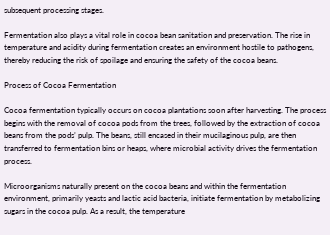subsequent processing stages.

Fermentation also plays a vital role in cocoa bean sanitation and preservation. The rise in temperature and acidity during fermentation creates an environment hostile to pathogens, thereby reducing the risk of spoilage and ensuring the safety of the cocoa beans.

Process of Cocoa Fermentation

Cocoa fermentation typically occurs on cocoa plantations soon after harvesting. The process begins with the removal of cocoa pods from the trees, followed by the extraction of cocoa beans from the pods’ pulp. The beans, still encased in their mucilaginous pulp, are then transferred to fermentation bins or heaps, where microbial activity drives the fermentation process.

Microorganisms naturally present on the cocoa beans and within the fermentation environment, primarily yeasts and lactic acid bacteria, initiate fermentation by metabolizing sugars in the cocoa pulp. As a result, the temperature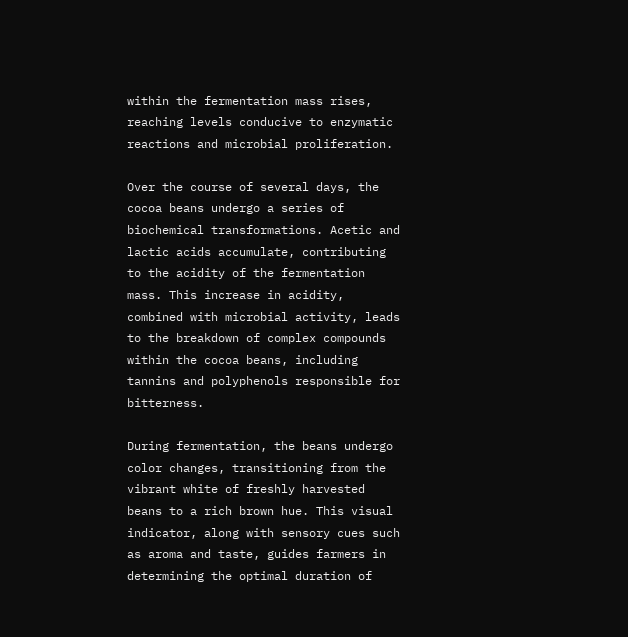within the fermentation mass rises, reaching levels conducive to enzymatic reactions and microbial proliferation.

Over the course of several days, the cocoa beans undergo a series of biochemical transformations. Acetic and lactic acids accumulate, contributing to the acidity of the fermentation mass. This increase in acidity, combined with microbial activity, leads to the breakdown of complex compounds within the cocoa beans, including tannins and polyphenols responsible for bitterness.

During fermentation, the beans undergo color changes, transitioning from the vibrant white of freshly harvested beans to a rich brown hue. This visual indicator, along with sensory cues such as aroma and taste, guides farmers in determining the optimal duration of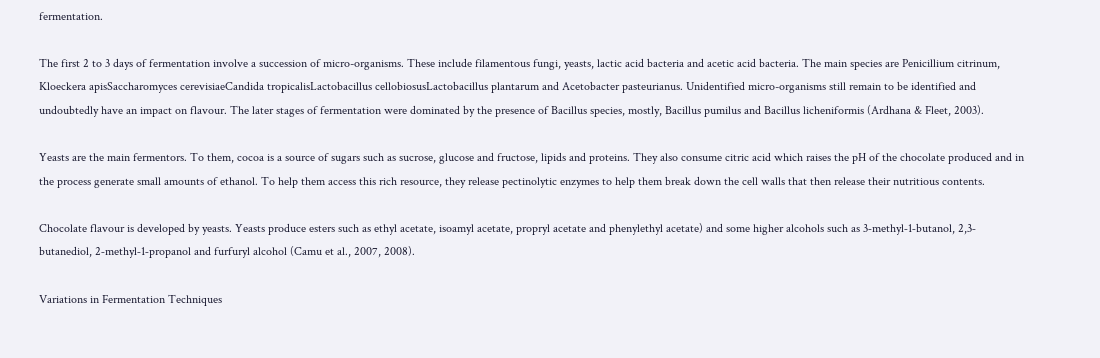fermentation.

The first 2 to 3 days of fermentation involve a succession of micro-organisms. These include filamentous fungi, yeasts, lactic acid bacteria and acetic acid bacteria. The main species are Penicillium citrinum, Kloeckera apisSaccharomyces cerevisiaeCandida tropicalisLactobacillus cellobiosusLactobacillus plantarum and Acetobacter pasteurianus. Unidentified micro-organisms still remain to be identified and undoubtedly have an impact on flavour. The later stages of fermentation were dominated by the presence of Bacillus species, mostly, Bacillus pumilus and Bacillus licheniformis (Ardhana & Fleet, 2003).

Yeasts are the main fermentors. To them, cocoa is a source of sugars such as sucrose, glucose and fructose, lipids and proteins. They also consume citric acid which raises the pH of the chocolate produced and in the process generate small amounts of ethanol. To help them access this rich resource, they release pectinolytic enzymes to help them break down the cell walls that then release their nutritious contents.

Chocolate flavour is developed by yeasts. Yeasts produce esters such as ethyl acetate, isoamyl acetate, propryl acetate and phenylethyl acetate) and some higher alcohols such as 3‐methyl‐1‐butanol, 2,3‐butanediol, 2‐methyl‐1‐propanol and furfuryl alcohol (Camu et al., 2007, 2008).

Variations in Fermentation Techniques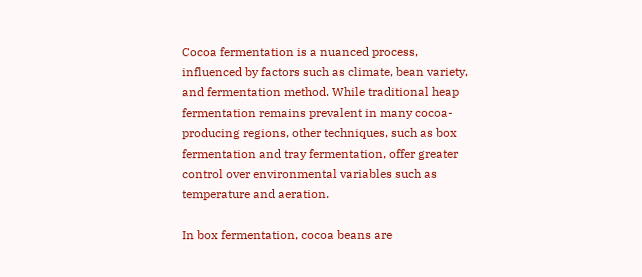Cocoa fermentation is a nuanced process, influenced by factors such as climate, bean variety, and fermentation method. While traditional heap fermentation remains prevalent in many cocoa-producing regions, other techniques, such as box fermentation and tray fermentation, offer greater control over environmental variables such as temperature and aeration.

In box fermentation, cocoa beans are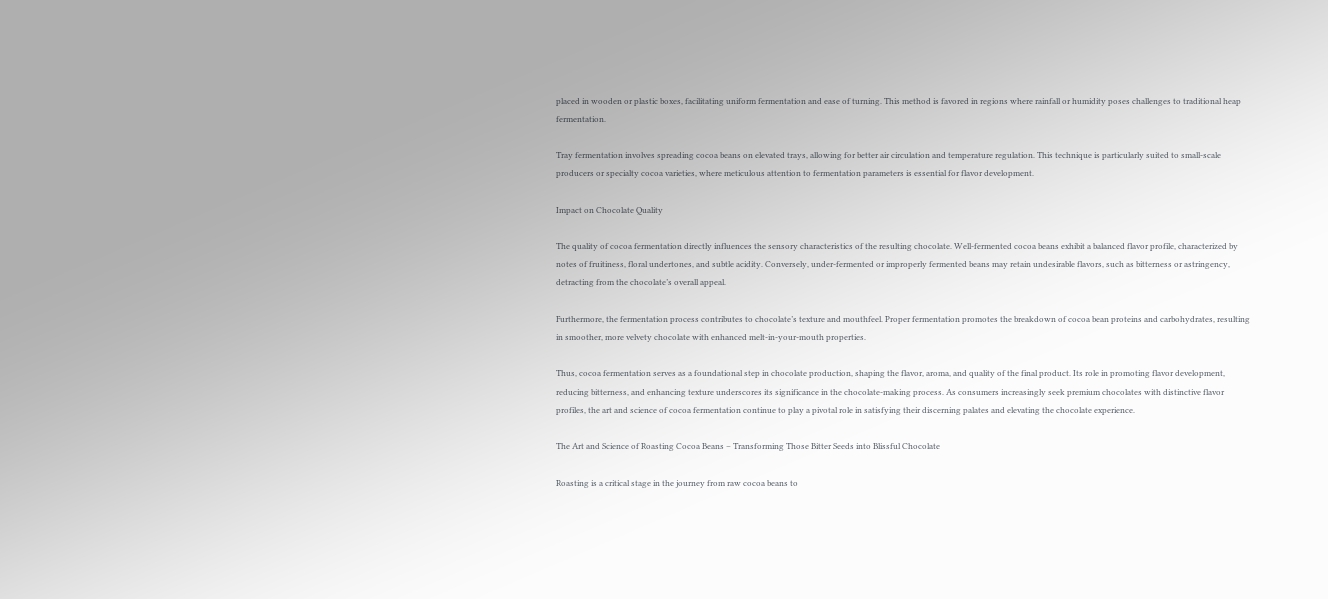placed in wooden or plastic boxes, facilitating uniform fermentation and ease of turning. This method is favored in regions where rainfall or humidity poses challenges to traditional heap fermentation.

Tray fermentation involves spreading cocoa beans on elevated trays, allowing for better air circulation and temperature regulation. This technique is particularly suited to small-scale producers or specialty cocoa varieties, where meticulous attention to fermentation parameters is essential for flavor development.

Impact on Chocolate Quality

The quality of cocoa fermentation directly influences the sensory characteristics of the resulting chocolate. Well-fermented cocoa beans exhibit a balanced flavor profile, characterized by notes of fruitiness, floral undertones, and subtle acidity. Conversely, under-fermented or improperly fermented beans may retain undesirable flavors, such as bitterness or astringency, detracting from the chocolate’s overall appeal.

Furthermore, the fermentation process contributes to chocolate’s texture and mouthfeel. Proper fermentation promotes the breakdown of cocoa bean proteins and carbohydrates, resulting in smoother, more velvety chocolate with enhanced melt-in-your-mouth properties.

Thus, cocoa fermentation serves as a foundational step in chocolate production, shaping the flavor, aroma, and quality of the final product. Its role in promoting flavor development, reducing bitterness, and enhancing texture underscores its significance in the chocolate-making process. As consumers increasingly seek premium chocolates with distinctive flavor profiles, the art and science of cocoa fermentation continue to play a pivotal role in satisfying their discerning palates and elevating the chocolate experience.

The Art and Science of Roasting Cocoa Beans – Transforming Those Bitter Seeds into Blissful Chocolate

Roasting is a critical stage in the journey from raw cocoa beans to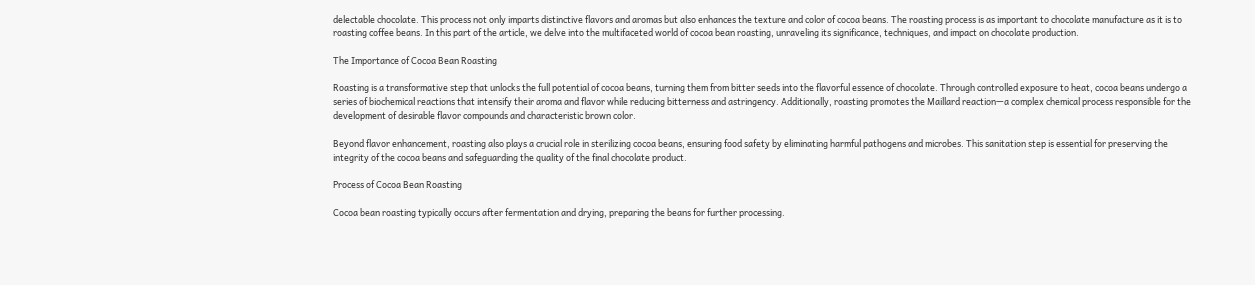delectable chocolate. This process not only imparts distinctive flavors and aromas but also enhances the texture and color of cocoa beans. The roasting process is as important to chocolate manufacture as it is to roasting coffee beans. In this part of the article, we delve into the multifaceted world of cocoa bean roasting, unraveling its significance, techniques, and impact on chocolate production.

The Importance of Cocoa Bean Roasting

Roasting is a transformative step that unlocks the full potential of cocoa beans, turning them from bitter seeds into the flavorful essence of chocolate. Through controlled exposure to heat, cocoa beans undergo a series of biochemical reactions that intensify their aroma and flavor while reducing bitterness and astringency. Additionally, roasting promotes the Maillard reaction—a complex chemical process responsible for the development of desirable flavor compounds and characteristic brown color.

Beyond flavor enhancement, roasting also plays a crucial role in sterilizing cocoa beans, ensuring food safety by eliminating harmful pathogens and microbes. This sanitation step is essential for preserving the integrity of the cocoa beans and safeguarding the quality of the final chocolate product.

Process of Cocoa Bean Roasting

Cocoa bean roasting typically occurs after fermentation and drying, preparing the beans for further processing.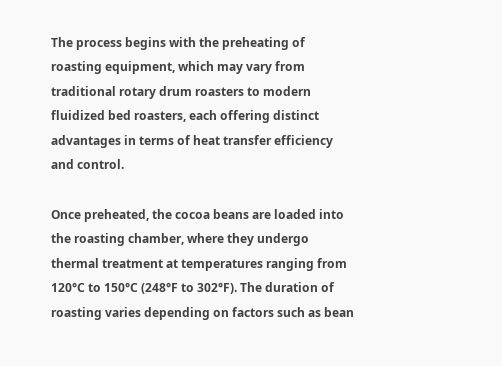The process begins with the preheating of roasting equipment, which may vary from traditional rotary drum roasters to modern fluidized bed roasters, each offering distinct advantages in terms of heat transfer efficiency and control.

Once preheated, the cocoa beans are loaded into the roasting chamber, where they undergo thermal treatment at temperatures ranging from 120°C to 150°C (248°F to 302°F). The duration of roasting varies depending on factors such as bean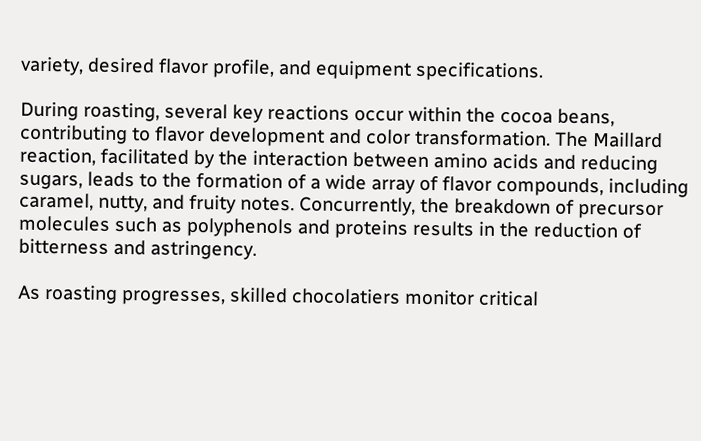variety, desired flavor profile, and equipment specifications.

During roasting, several key reactions occur within the cocoa beans, contributing to flavor development and color transformation. The Maillard reaction, facilitated by the interaction between amino acids and reducing sugars, leads to the formation of a wide array of flavor compounds, including caramel, nutty, and fruity notes. Concurrently, the breakdown of precursor molecules such as polyphenols and proteins results in the reduction of bitterness and astringency.

As roasting progresses, skilled chocolatiers monitor critical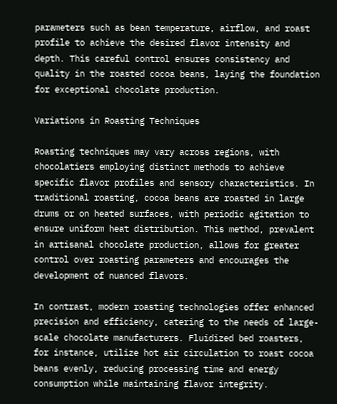parameters such as bean temperature, airflow, and roast profile to achieve the desired flavor intensity and depth. This careful control ensures consistency and quality in the roasted cocoa beans, laying the foundation for exceptional chocolate production.

Variations in Roasting Techniques

Roasting techniques may vary across regions, with chocolatiers employing distinct methods to achieve specific flavor profiles and sensory characteristics. In traditional roasting, cocoa beans are roasted in large drums or on heated surfaces, with periodic agitation to ensure uniform heat distribution. This method, prevalent in artisanal chocolate production, allows for greater control over roasting parameters and encourages the development of nuanced flavors.

In contrast, modern roasting technologies offer enhanced precision and efficiency, catering to the needs of large-scale chocolate manufacturers. Fluidized bed roasters, for instance, utilize hot air circulation to roast cocoa beans evenly, reducing processing time and energy consumption while maintaining flavor integrity.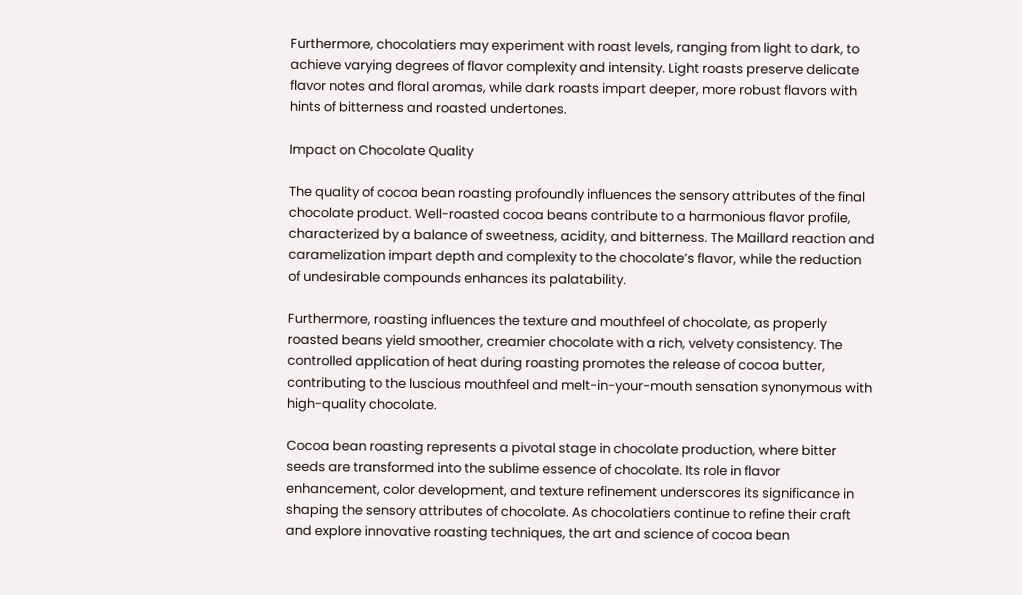Furthermore, chocolatiers may experiment with roast levels, ranging from light to dark, to achieve varying degrees of flavor complexity and intensity. Light roasts preserve delicate flavor notes and floral aromas, while dark roasts impart deeper, more robust flavors with hints of bitterness and roasted undertones.

Impact on Chocolate Quality

The quality of cocoa bean roasting profoundly influences the sensory attributes of the final chocolate product. Well-roasted cocoa beans contribute to a harmonious flavor profile, characterized by a balance of sweetness, acidity, and bitterness. The Maillard reaction and caramelization impart depth and complexity to the chocolate’s flavor, while the reduction of undesirable compounds enhances its palatability.

Furthermore, roasting influences the texture and mouthfeel of chocolate, as properly roasted beans yield smoother, creamier chocolate with a rich, velvety consistency. The controlled application of heat during roasting promotes the release of cocoa butter, contributing to the luscious mouthfeel and melt-in-your-mouth sensation synonymous with high-quality chocolate.

Cocoa bean roasting represents a pivotal stage in chocolate production, where bitter seeds are transformed into the sublime essence of chocolate. Its role in flavor enhancement, color development, and texture refinement underscores its significance in shaping the sensory attributes of chocolate. As chocolatiers continue to refine their craft and explore innovative roasting techniques, the art and science of cocoa bean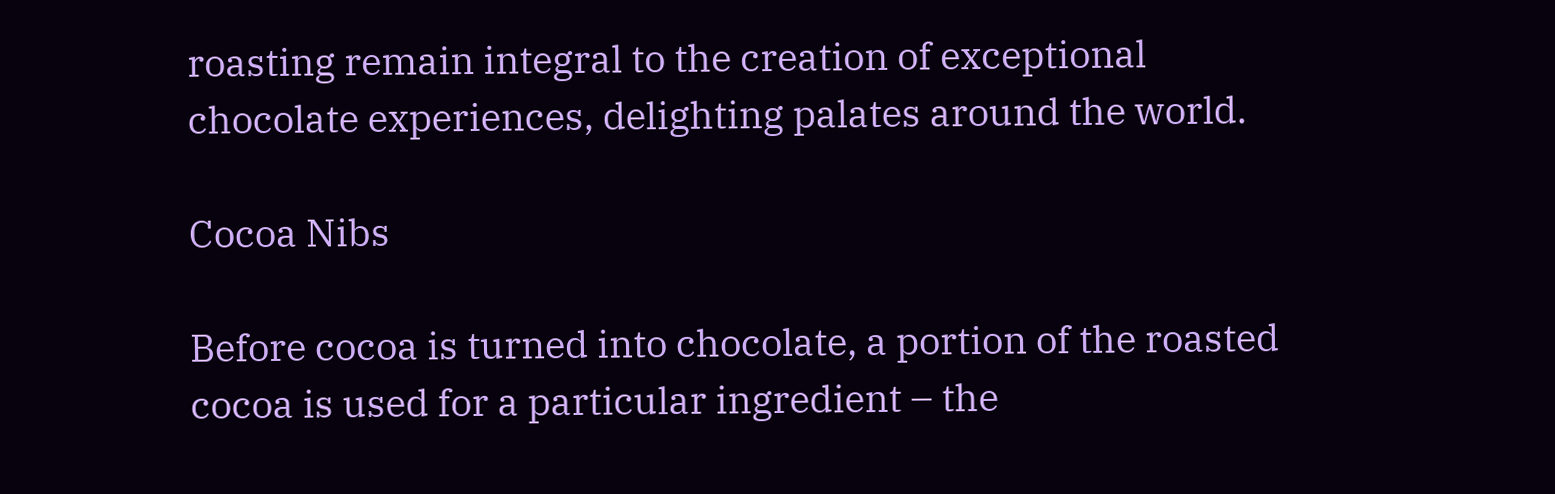roasting remain integral to the creation of exceptional chocolate experiences, delighting palates around the world.

Cocoa Nibs

Before cocoa is turned into chocolate, a portion of the roasted cocoa is used for a particular ingredient – the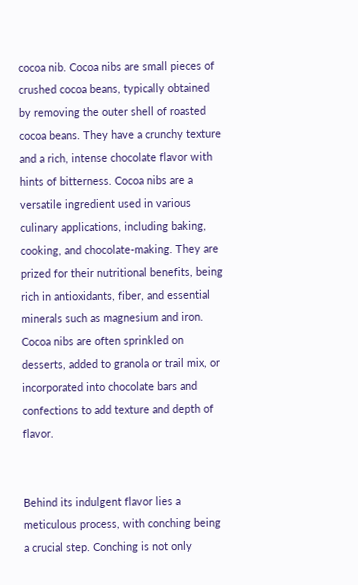cocoa nib. Cocoa nibs are small pieces of crushed cocoa beans, typically obtained by removing the outer shell of roasted cocoa beans. They have a crunchy texture and a rich, intense chocolate flavor with hints of bitterness. Cocoa nibs are a versatile ingredient used in various culinary applications, including baking, cooking, and chocolate-making. They are prized for their nutritional benefits, being rich in antioxidants, fiber, and essential minerals such as magnesium and iron. Cocoa nibs are often sprinkled on desserts, added to granola or trail mix, or incorporated into chocolate bars and confections to add texture and depth of flavor.


Behind its indulgent flavor lies a meticulous process, with conching being a crucial step. Conching is not only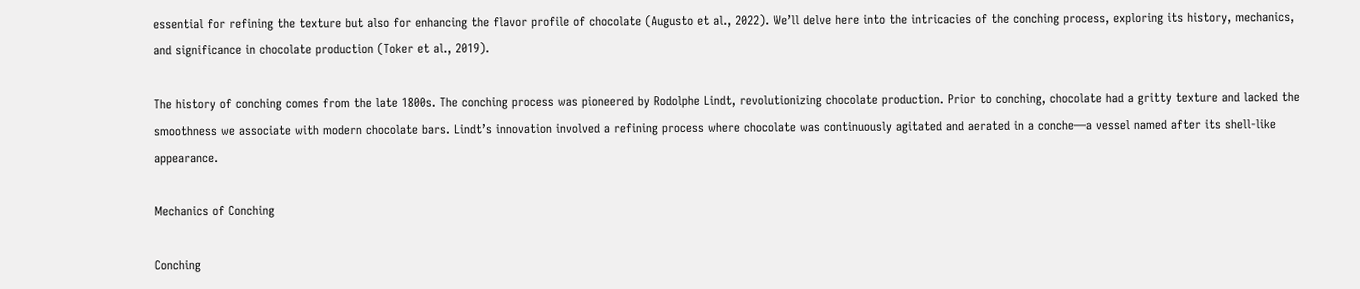essential for refining the texture but also for enhancing the flavor profile of chocolate (Augusto et al., 2022). We’ll delve here into the intricacies of the conching process, exploring its history, mechanics, and significance in chocolate production (Toker et al., 2019).

The history of conching comes from the late 1800s. The conching process was pioneered by Rodolphe Lindt, revolutionizing chocolate production. Prior to conching, chocolate had a gritty texture and lacked the smoothness we associate with modern chocolate bars. Lindt’s innovation involved a refining process where chocolate was continuously agitated and aerated in a conche—a vessel named after its shell-like appearance.

Mechanics of Conching

Conching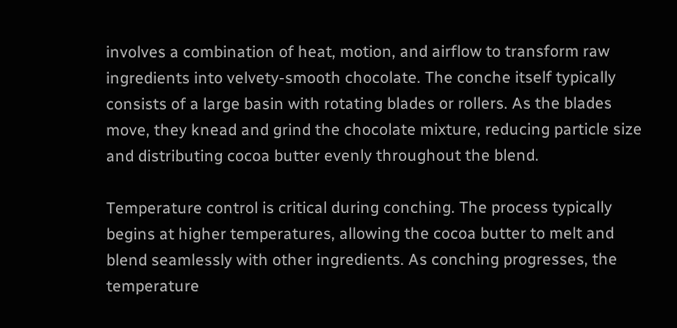involves a combination of heat, motion, and airflow to transform raw ingredients into velvety-smooth chocolate. The conche itself typically consists of a large basin with rotating blades or rollers. As the blades move, they knead and grind the chocolate mixture, reducing particle size and distributing cocoa butter evenly throughout the blend.

Temperature control is critical during conching. The process typically begins at higher temperatures, allowing the cocoa butter to melt and blend seamlessly with other ingredients. As conching progresses, the temperature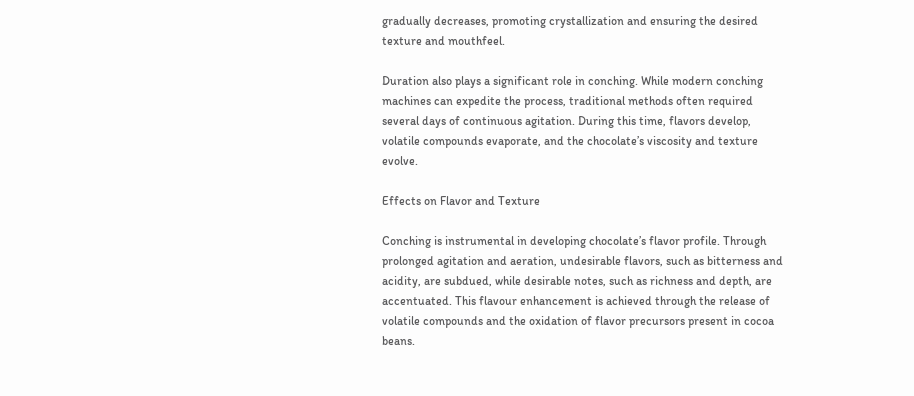gradually decreases, promoting crystallization and ensuring the desired texture and mouthfeel.

Duration also plays a significant role in conching. While modern conching machines can expedite the process, traditional methods often required several days of continuous agitation. During this time, flavors develop, volatile compounds evaporate, and the chocolate’s viscosity and texture evolve.

Effects on Flavor and Texture

Conching is instrumental in developing chocolate’s flavor profile. Through prolonged agitation and aeration, undesirable flavors, such as bitterness and acidity, are subdued, while desirable notes, such as richness and depth, are accentuated. This flavour enhancement is achieved through the release of volatile compounds and the oxidation of flavor precursors present in cocoa beans.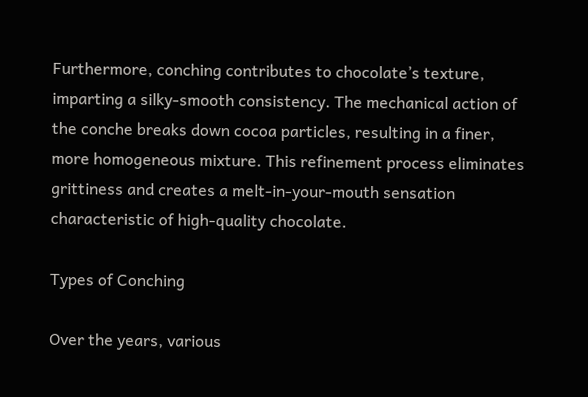Furthermore, conching contributes to chocolate’s texture, imparting a silky-smooth consistency. The mechanical action of the conche breaks down cocoa particles, resulting in a finer, more homogeneous mixture. This refinement process eliminates grittiness and creates a melt-in-your-mouth sensation characteristic of high-quality chocolate.

Types of Conching

Over the years, various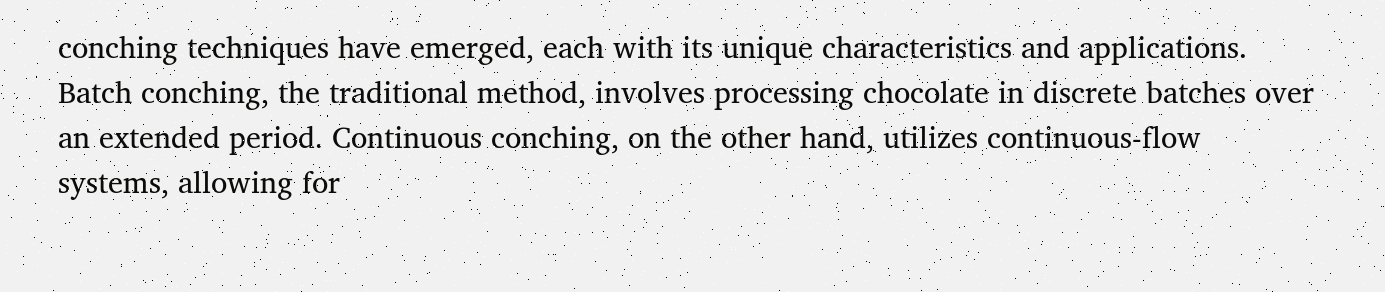conching techniques have emerged, each with its unique characteristics and applications. Batch conching, the traditional method, involves processing chocolate in discrete batches over an extended period. Continuous conching, on the other hand, utilizes continuous-flow systems, allowing for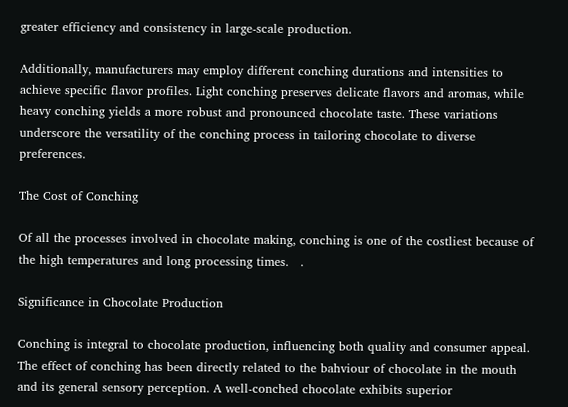greater efficiency and consistency in large-scale production.

Additionally, manufacturers may employ different conching durations and intensities to achieve specific flavor profiles. Light conching preserves delicate flavors and aromas, while heavy conching yields a more robust and pronounced chocolate taste. These variations underscore the versatility of the conching process in tailoring chocolate to diverse preferences.

The Cost of Conching

Of all the processes involved in chocolate making, conching is one of the costliest because of the high temperatures and long processing times.   .

Significance in Chocolate Production

Conching is integral to chocolate production, influencing both quality and consumer appeal. The effect of conching has been directly related to the bahviour of chocolate in the mouth and its general sensory perception. A well-conched chocolate exhibits superior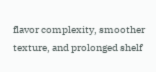flavor complexity, smoother texture, and prolonged shelf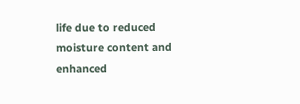life due to reduced moisture content and enhanced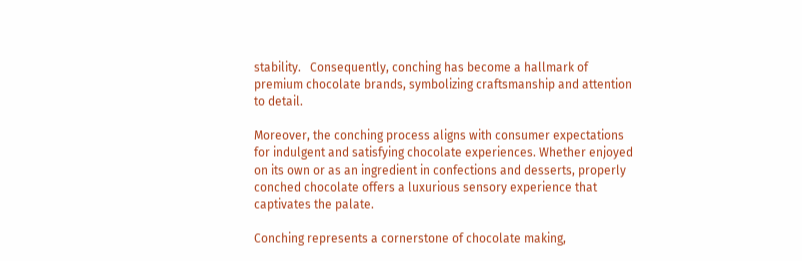stability.   Consequently, conching has become a hallmark of premium chocolate brands, symbolizing craftsmanship and attention to detail.

Moreover, the conching process aligns with consumer expectations for indulgent and satisfying chocolate experiences. Whether enjoyed on its own or as an ingredient in confections and desserts, properly conched chocolate offers a luxurious sensory experience that captivates the palate.

Conching represents a cornerstone of chocolate making,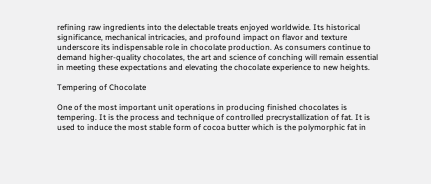refining raw ingredients into the delectable treats enjoyed worldwide. Its historical significance, mechanical intricacies, and profound impact on flavor and texture underscore its indispensable role in chocolate production. As consumers continue to demand higher-quality chocolates, the art and science of conching will remain essential in meeting these expectations and elevating the chocolate experience to new heights.

Tempering of Chocolate

One of the most important unit operations in producing finished chocolates is tempering. It is the process and technique of controlled precrystallization of fat. It is used to induce the most stable form of cocoa butter which is the polymorphic fat in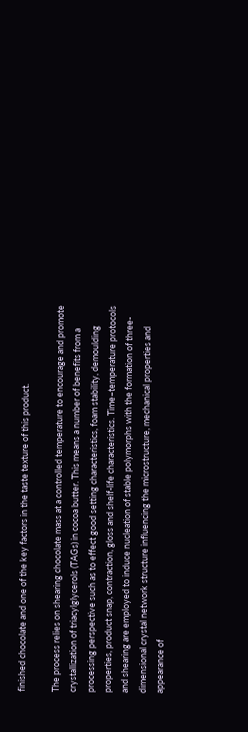finished chocolate and one of the key factors in the taste texture of this product.

The process relies on shearing chocolate mass at a controlled temperature to encourage and promote crystallization of triacylglycerols (TAGs) in cocoa butter. This means a number of benefits from a processing perspective such as to effect good setting characteristics, foam stability, demoulding properties, product snap, contraction, gloss and shelf-life characteristics. Time–temperature protocols and shearing are employed to induce nucleation of stable polymorphs with the formation of three-dimensional crystal network structure influencing the microstructure, mechanical properties and appearance of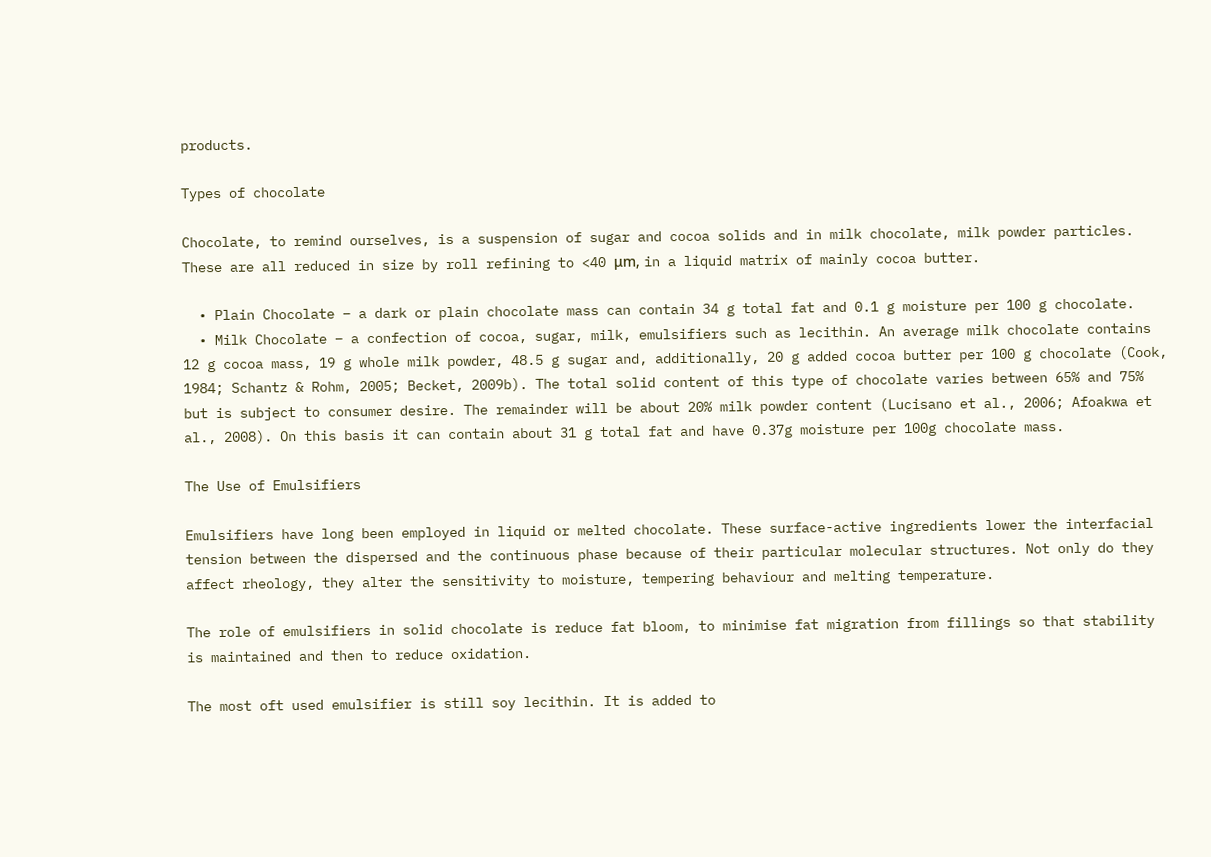products.

Types of chocolate

Chocolate, to remind ourselves, is a suspension of sugar and cocoa solids and in milk chocolate, milk powder particles. These are all reduced in size by roll refining to <40 μm, in a liquid matrix of mainly cocoa butter.

  • Plain Chocolate – a dark or plain chocolate mass can contain 34 g total fat and 0.1 g moisture per 100 g chocolate.
  • Milk Chocolate – a confection of cocoa, sugar, milk, emulsifiers such as lecithin. An average milk chocolate contains 12 g cocoa mass, 19 g whole milk powder, 48.5 g sugar and, additionally, 20 g added cocoa butter per 100 g chocolate (Cook, 1984; Schantz & Rohm, 2005; Becket, 2009b). The total solid content of this type of chocolate varies between 65% and 75% but is subject to consumer desire. The remainder will be about 20% milk powder content (Lucisano et al., 2006; Afoakwa et al., 2008). On this basis it can contain about 31 g total fat and have 0.37g moisture per 100g chocolate mass.

The Use of Emulsifiers

Emulsifiers have long been employed in liquid or melted chocolate. These surface-active ingredients lower the interfacial tension between the dispersed and the continuous phase because of their particular molecular structures. Not only do they affect rheology, they alter the sensitivity to moisture, tempering behaviour and melting temperature.

The role of emulsifiers in solid chocolate is reduce fat bloom, to minimise fat migration from fillings so that stability is maintained and then to reduce oxidation.

The most oft used emulsifier is still soy lecithin. It is added to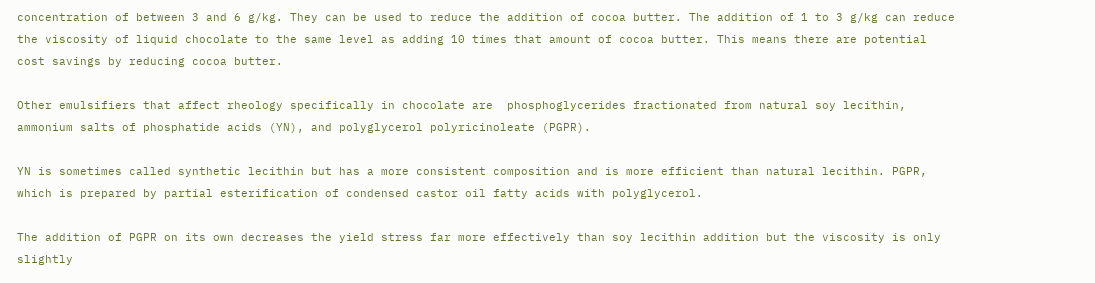concentration of between 3 and 6 g/kg. They can be used to reduce the addition of cocoa butter. The addition of 1 to 3 g/kg can reduce the viscosity of liquid chocolate to the same level as adding 10 times that amount of cocoa butter. This means there are potential cost savings by reducing cocoa butter.

Other emulsifiers that affect rheology specifically in chocolate are  phosphoglycerides fractionated from natural soy lecithin, ammonium salts of phosphatide acids (YN), and polyglycerol polyricinoleate (PGPR).

YN is sometimes called synthetic lecithin but has a more consistent composition and is more efficient than natural lecithin. PGPR, which is prepared by partial esterification of condensed castor oil fatty acids with polyglycerol.

The addition of PGPR on its own decreases the yield stress far more effectively than soy lecithin addition but the viscosity is only slightly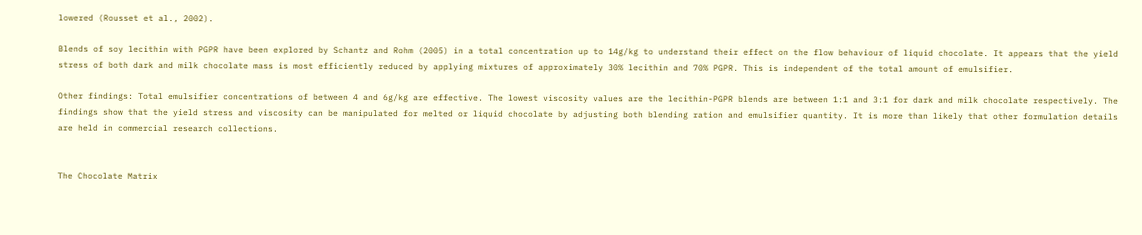lowered (Rousset et al., 2002).

Blends of soy lecithin with PGPR have been explored by Schantz and Rohm (2005) in a total concentration up to 14g/kg to understand their effect on the flow behaviour of liquid chocolate. It appears that the yield stress of both dark and milk chocolate mass is most efficiently reduced by applying mixtures of approximately 30% lecithin and 70% PGPR. This is independent of the total amount of emulsifier.

Other findings: Total emulsifier concentrations of between 4 and 6g/kg are effective. The lowest viscosity values are the lecithin-PGPR blends are between 1:1 and 3:1 for dark and milk chocolate respectively. The findings show that the yield stress and viscosity can be manipulated for melted or liquid chocolate by adjusting both blending ration and emulsifier quantity. It is more than likely that other formulation details are held in commercial research collections.


The Chocolate Matrix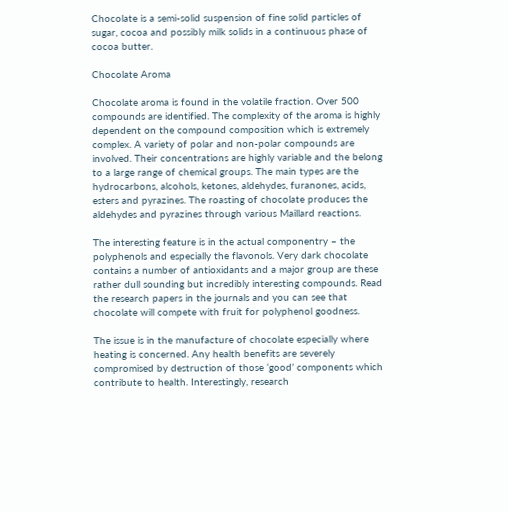Chocolate is a semi-solid suspension of fine solid particles of sugar, cocoa and possibly milk solids in a continuous phase of cocoa butter.

Chocolate Aroma

Chocolate aroma is found in the volatile fraction. Over 500 compounds are identified. The complexity of the aroma is highly dependent on the compound composition which is extremely complex. A variety of polar and non-polar compounds are involved. Their concentrations are highly variable and the belong to a large range of chemical groups. The main types are the hydrocarbons, alcohols, ketones, aldehydes, furanones, acids, esters and pyrazines. The roasting of chocolate produces the aldehydes and pyrazines through various Maillard reactions.

The interesting feature is in the actual componentry – the polyphenols and especially the flavonols. Very dark chocolate contains a number of antioxidants and a major group are these rather dull sounding but incredibly interesting compounds. Read the research papers in the journals and you can see that chocolate will compete with fruit for polyphenol goodness.

The issue is in the manufacture of chocolate especially where heating is concerned. Any health benefits are severely compromised by destruction of those ‘good’ components which contribute to health. Interestingly, research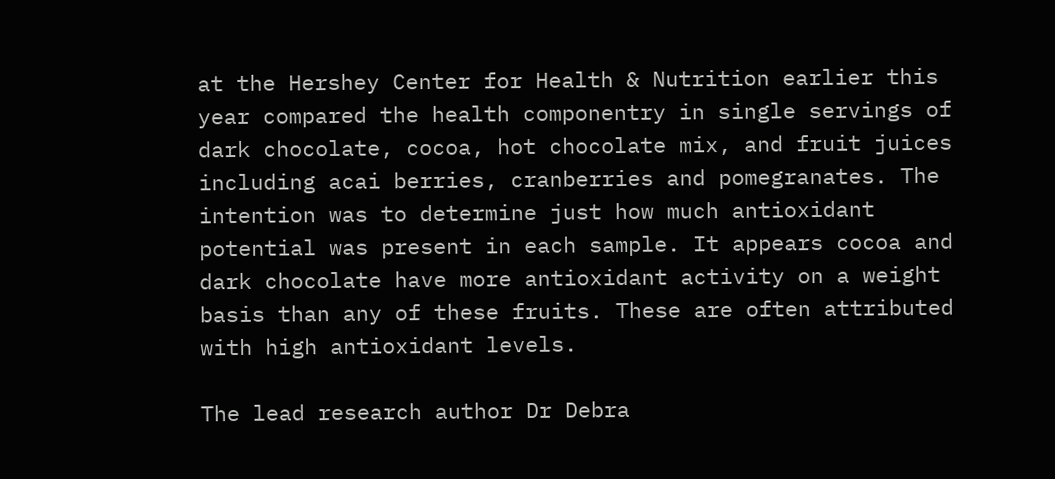at the Hershey Center for Health & Nutrition earlier this year compared the health componentry in single servings of dark chocolate, cocoa, hot chocolate mix, and fruit juices including acai berries, cranberries and pomegranates. The intention was to determine just how much antioxidant potential was present in each sample. It appears cocoa and dark chocolate have more antioxidant activity on a weight basis than any of these fruits. These are often attributed with high antioxidant levels.

The lead research author Dr Debra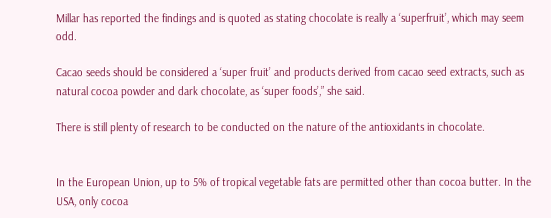Millar has reported the findings and is quoted as stating chocolate is really a ‘superfruit’, which may seem odd.

Cacao seeds should be considered a ‘super fruit’ and products derived from cacao seed extracts, such as natural cocoa powder and dark chocolate, as ‘super foods’,” she said.

There is still plenty of research to be conducted on the nature of the antioxidants in chocolate.


In the European Union, up to 5% of tropical vegetable fats are permitted other than cocoa butter. In the USA, only cocoa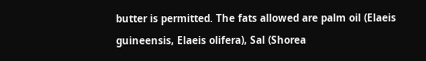butter is permitted. The fats allowed are palm oil (Elaeis guineensis, Elaeis olifera), Sal (Shorea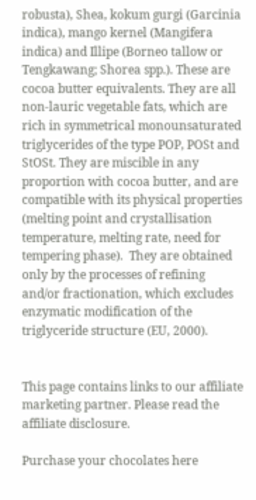robusta), Shea, kokum gurgi (Garcinia indica), mango kernel (Mangifera indica) and Illipe (Borneo tallow or Tengkawang; Shorea spp.). These are cocoa butter equivalents. They are all non-lauric vegetable fats, which are rich in symmetrical monounsaturated triglycerides of the type POP, POSt and StOSt. They are miscible in any proportion with cocoa butter, and are compatible with its physical properties (melting point and crystallisation temperature, melting rate, need for tempering phase).  They are obtained only by the processes of refining and/or fractionation, which excludes enzymatic modification of the triglyceride structure (EU, 2000).


This page contains links to our affiliate marketing partner. Please read the affiliate disclosure.

Purchase your chocolates here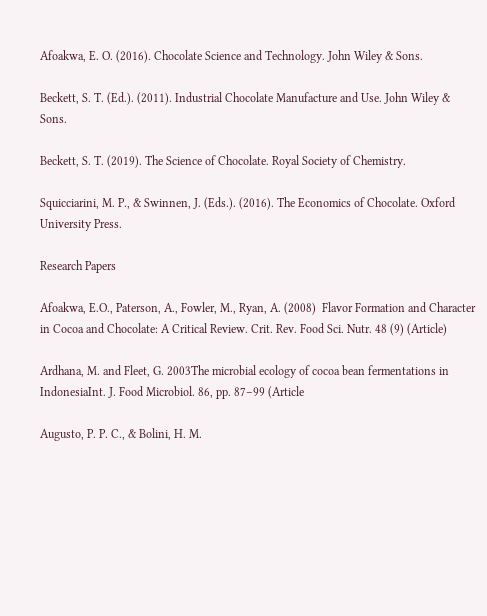Afoakwa, E. O. (2016). Chocolate Science and Technology. John Wiley & Sons.

Beckett, S. T. (Ed.). (2011). Industrial Chocolate Manufacture and Use. John Wiley & Sons.

Beckett, S. T. (2019). The Science of Chocolate. Royal Society of Chemistry.

Squicciarini, M. P., & Swinnen, J. (Eds.). (2016). The Economics of Chocolate. Oxford University Press.

Research Papers

Afoakwa, E.O., Paterson, A., Fowler, M., Ryan, A. (2008)  Flavor Formation and Character in Cocoa and Chocolate: A Critical Review. Crit. Rev. Food Sci. Nutr. 48 (9) (Article)

Ardhana, M. and Fleet, G. 2003The microbial ecology of cocoa bean fermentations in IndonesiaInt. J. Food Microbiol. 86, pp. 87–99 (Article

Augusto, P. P. C., & Bolini, H. M.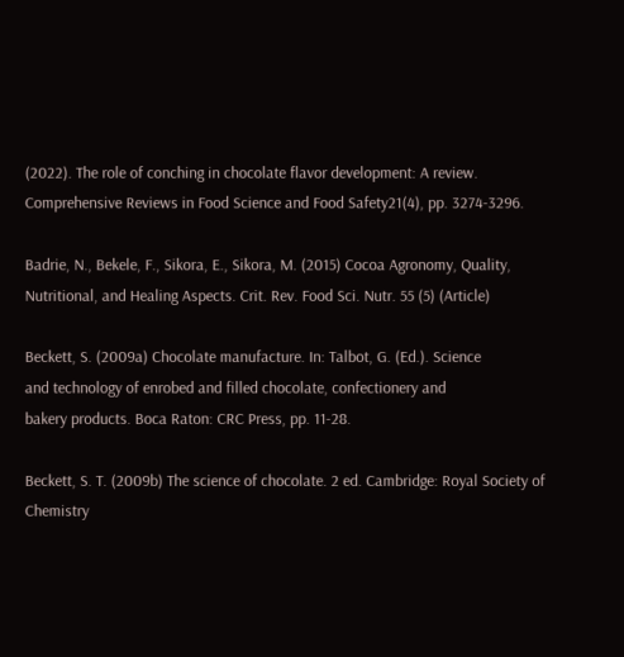(2022). The role of conching in chocolate flavor development: A review. Comprehensive Reviews in Food Science and Food Safety21(4), pp. 3274-3296.

Badrie, N., Bekele, F., Sikora, E., Sikora, M. (2015) Cocoa Agronomy, Quality, Nutritional, and Healing Aspects. Crit. Rev. Food Sci. Nutr. 55 (5) (Article)

Beckett, S. (2009a) Chocolate manufacture. In: Talbot, G. (Ed.). Science
and technology of enrobed and filled chocolate, confectionery and
bakery products. Boca Raton: CRC Press, pp. 11-28.

Beckett, S. T. (2009b) The science of chocolate. 2 ed. Cambridge: Royal Society of Chemistry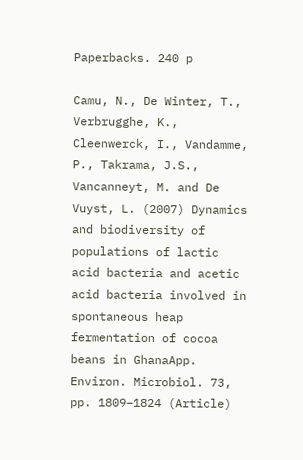Paperbacks. 240 p

Camu, N., De Winter, T., Verbrugghe, K., Cleenwerck, I., Vandamme, P., Takrama, J.S., Vancanneyt, M. and De Vuyst, L. (2007) Dynamics and biodiversity of populations of lactic acid bacteria and acetic acid bacteria involved in spontaneous heap fermentation of cocoa beans in GhanaApp. Environ. Microbiol. 73, pp. 1809–1824 (Article)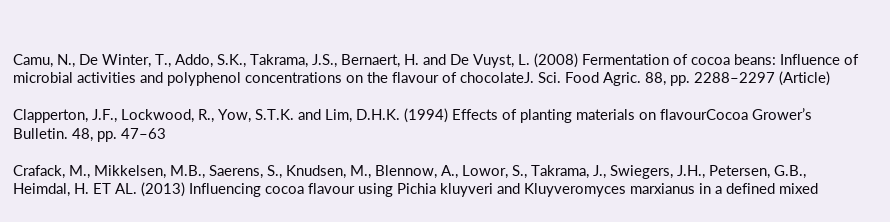Camu, N., De Winter, T., Addo, S.K., Takrama, J.S., Bernaert, H. and De Vuyst, L. (2008) Fermentation of cocoa beans: Influence of microbial activities and polyphenol concentrations on the flavour of chocolateJ. Sci. Food Agric. 88, pp. 2288–2297 (Article)

Clapperton, J.F., Lockwood, R., Yow, S.T.K. and Lim, D.H.K. (1994) Effects of planting materials on flavourCocoa Grower’s Bulletin. 48, pp. 47–63

Crafack, M., Mikkelsen, M.B., Saerens, S., Knudsen, M., Blennow, A., Lowor, S., Takrama, J., Swiegers, J.H., Petersen, G.B., Heimdal, H. ET AL. (2013) Influencing cocoa flavour using Pichia kluyveri and Kluyveromyces marxianus in a defined mixed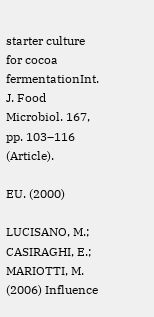starter culture for cocoa fermentationInt. J. Food Microbiol. 167, pp. 103–116 (Article).

EU. (2000)

LUCISANO, M.; CASIRAGHI, E.; MARIOTTI, M. (2006) Influence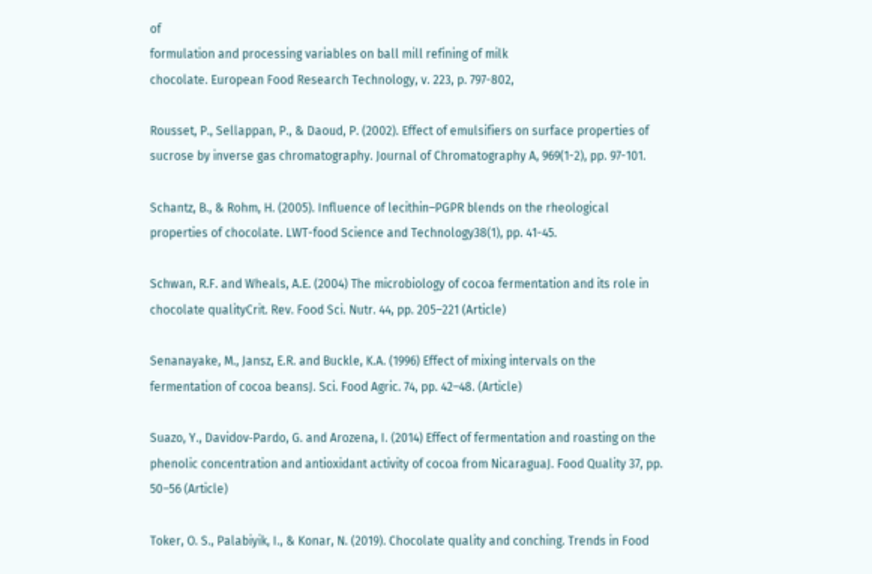of
formulation and processing variables on ball mill refining of milk
chocolate. European Food Research Technology, v. 223, p. 797-802,

Rousset, P., Sellappan, P., & Daoud, P. (2002). Effect of emulsifiers on surface properties of sucrose by inverse gas chromatography. Journal of Chromatography A, 969(1-2), pp. 97-101.

Schantz, B., & Rohm, H. (2005). Influence of lecithin–PGPR blends on the rheological properties of chocolate. LWT-food Science and Technology38(1), pp. 41-45.

Schwan, R.F. and Wheals, A.E. (2004) The microbiology of cocoa fermentation and its role in chocolate qualityCrit. Rev. Food Sci. Nutr. 44, pp. 205–221 (Article)

Senanayake, M., Jansz, E.R. and Buckle, K.A. (1996) Effect of mixing intervals on the fermentation of cocoa beansJ. Sci. Food Agric. 74, pp. 42–48. (Article)

Suazo, Y., Davidov‐Pardo, G. and Arozena, I. (2014) Effect of fermentation and roasting on the phenolic concentration and antioxidant activity of cocoa from NicaraguaJ. Food Quality 37, pp. 50–56 (Article)

Toker, O. S., Palabiyik, I., & Konar, N. (2019). Chocolate quality and conching. Trends in Food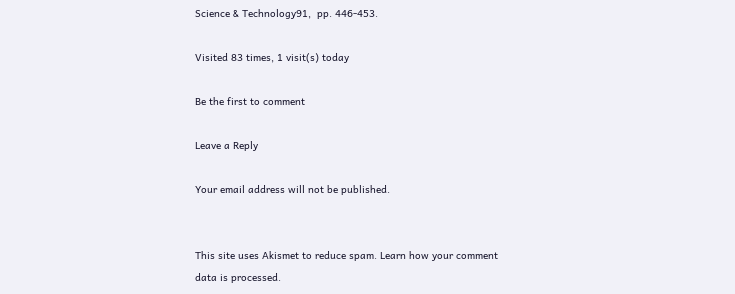Science & Technology91,  pp. 446-453.

Visited 83 times, 1 visit(s) today

Be the first to comment

Leave a Reply

Your email address will not be published.


This site uses Akismet to reduce spam. Learn how your comment data is processed.